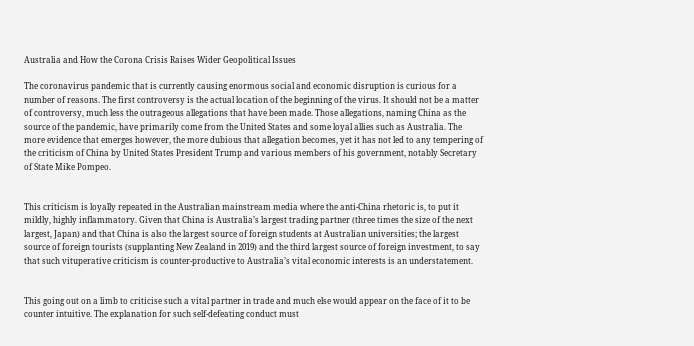Australia and How the Corona Crisis Raises Wider Geopolitical Issues

The coronavirus pandemic that is currently causing enormous social and economic disruption is curious for a number of reasons. The first controversy is the actual location of the beginning of the virus. It should not be a matter of controversy, much less the outrageous allegations that have been made. Those allegations, naming China as the source of the pandemic, have primarily come from the United States and some loyal allies such as Australia. The more evidence that emerges however, the more dubious that allegation becomes, yet it has not led to any tempering of the criticism of China by United States President Trump and various members of his government, notably Secretary of State Mike Pompeo.


This criticism is loyally repeated in the Australian mainstream media where the anti-China rhetoric is, to put it mildly, highly inflammatory. Given that China is Australia’s largest trading partner (three times the size of the next largest, Japan) and that China is also the largest source of foreign students at Australian universities; the largest source of foreign tourists (supplanting New Zealand in 2019) and the third largest source of foreign investment, to say that such vituperative criticism is counter-productive to Australia’s vital economic interests is an understatement.


This going out on a limb to criticise such a vital partner in trade and much else would appear on the face of it to be counter intuitive. The explanation for such self-defeating conduct must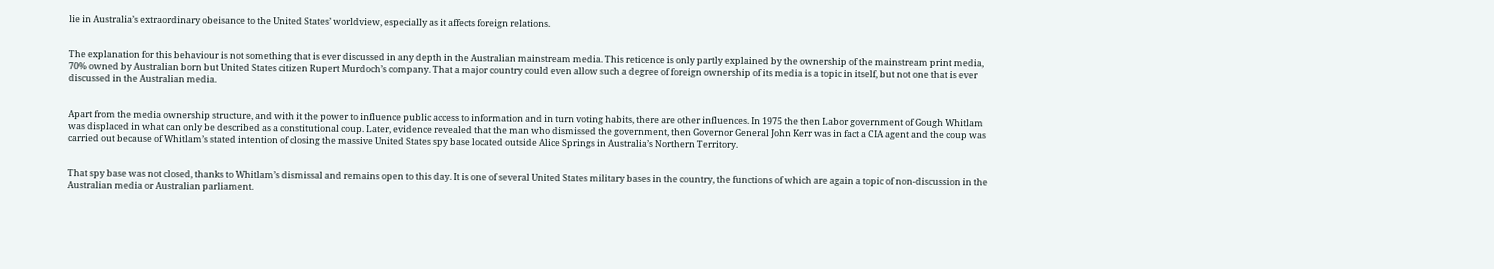lie in Australia’s extraordinary obeisance to the United States’ worldview, especially as it affects foreign relations.


The explanation for this behaviour is not something that is ever discussed in any depth in the Australian mainstream media. This reticence is only partly explained by the ownership of the mainstream print media, 70% owned by Australian born but United States citizen Rupert Murdoch’s company. That a major country could even allow such a degree of foreign ownership of its media is a topic in itself, but not one that is ever discussed in the Australian media.


Apart from the media ownership structure, and with it the power to influence public access to information and in turn voting habits, there are other influences. In 1975 the then Labor government of Gough Whitlam was displaced in what can only be described as a constitutional coup. Later, evidence revealed that the man who dismissed the government, then Governor General John Kerr was in fact a CIA agent and the coup was carried out because of Whitlam’s stated intention of closing the massive United States spy base located outside Alice Springs in Australia’s Northern Territory.


That spy base was not closed, thanks to Whitlam’s dismissal and remains open to this day. It is one of several United States military bases in the country, the functions of which are again a topic of non-discussion in the Australian media or Australian parliament.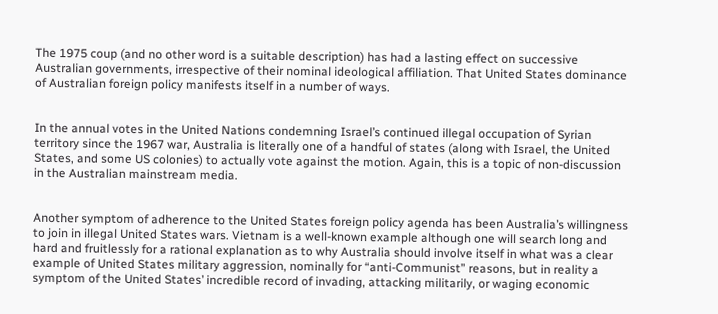The 1975 coup (and no other word is a suitable description) has had a lasting effect on successive Australian governments, irrespective of their nominal ideological affiliation. That United States dominance of Australian foreign policy manifests itself in a number of ways.


In the annual votes in the United Nations condemning Israel’s continued illegal occupation of Syrian territory since the 1967 war, Australia is literally one of a handful of states (along with Israel, the United States, and some US colonies) to actually vote against the motion. Again, this is a topic of non-discussion in the Australian mainstream media.


Another symptom of adherence to the United States foreign policy agenda has been Australia’s willingness to join in illegal United States wars. Vietnam is a well-known example although one will search long and hard and fruitlessly for a rational explanation as to why Australia should involve itself in what was a clear example of United States military aggression, nominally for “anti-Communist” reasons, but in reality a symptom of the United States’ incredible record of invading, attacking militarily, or waging economic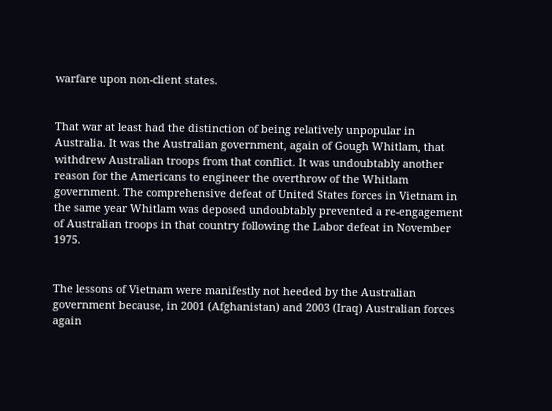warfare upon non-client states.


That war at least had the distinction of being relatively unpopular in Australia. It was the Australian government, again of Gough Whitlam, that withdrew Australian troops from that conflict. It was undoubtably another reason for the Americans to engineer the overthrow of the Whitlam government. The comprehensive defeat of United States forces in Vietnam in the same year Whitlam was deposed undoubtably prevented a re-engagement of Australian troops in that country following the Labor defeat in November 1975.


The lessons of Vietnam were manifestly not heeded by the Australian government because, in 2001 (Afghanistan) and 2003 (Iraq) Australian forces again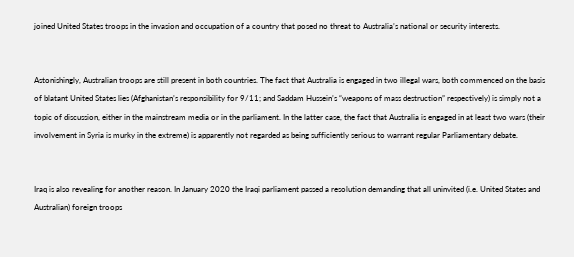joined United States troops in the invasion and occupation of a country that posed no threat to Australia’s national or security interests.


Astonishingly, Australian troops are still present in both countries. The fact that Australia is engaged in two illegal wars, both commenced on the basis of blatant United States lies (Afghanistan’s responsibility for 9/11; and Saddam Hussein’s “weapons of mass destruction” respectively) is simply not a topic of discussion, either in the mainstream media or in the parliament. In the latter case, the fact that Australia is engaged in at least two wars (their involvement in Syria is murky in the extreme) is apparently not regarded as being sufficiently serious to warrant regular Parliamentary debate.


Iraq is also revealing for another reason. In January 2020 the Iraqi parliament passed a resolution demanding that all uninvited (i.e. United States and Australian) foreign troops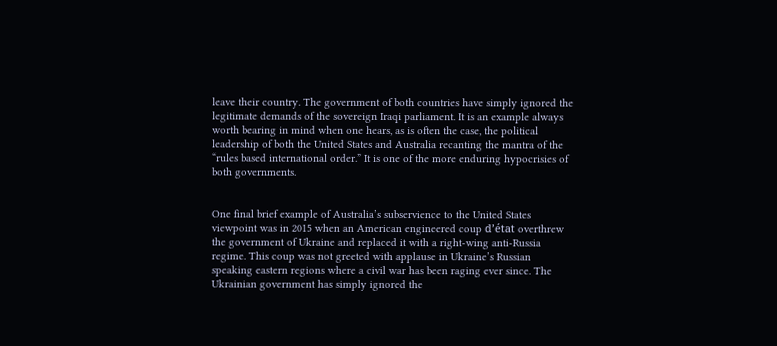leave their country. The government of both countries have simply ignored the legitimate demands of the sovereign Iraqi parliament. It is an example always worth bearing in mind when one hears, as is often the case, the political leadership of both the United States and Australia recanting the mantra of the “rules based international order.” It is one of the more enduring hypocrisies of both governments.


One final brief example of Australia’s subservience to the United States viewpoint was in 2015 when an American engineered coup d’état overthrew the government of Ukraine and replaced it with a right-wing anti-Russia regime. This coup was not greeted with applause in Ukraine’s Russian speaking eastern regions where a civil war has been raging ever since. The Ukrainian government has simply ignored the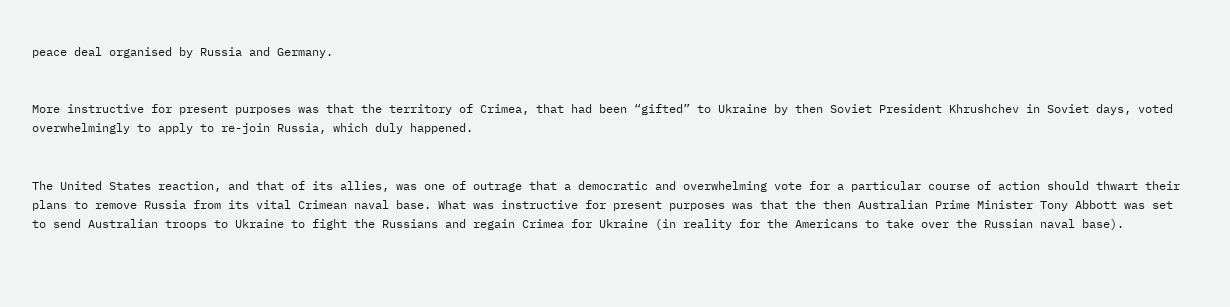peace deal organised by Russia and Germany.


More instructive for present purposes was that the territory of Crimea, that had been “gifted” to Ukraine by then Soviet President Khrushchev in Soviet days, voted overwhelmingly to apply to re-join Russia, which duly happened.


The United States reaction, and that of its allies, was one of outrage that a democratic and overwhelming vote for a particular course of action should thwart their plans to remove Russia from its vital Crimean naval base. What was instructive for present purposes was that the then Australian Prime Minister Tony Abbott was set to send Australian troops to Ukraine to fight the Russians and regain Crimea for Ukraine (in reality for the Americans to take over the Russian naval base).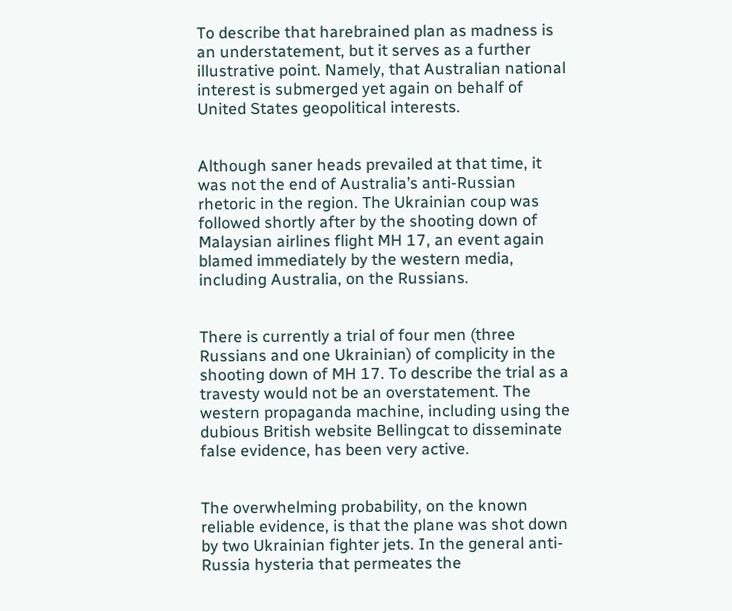To describe that harebrained plan as madness is an understatement, but it serves as a further illustrative point. Namely, that Australian national interest is submerged yet again on behalf of United States geopolitical interests.


Although saner heads prevailed at that time, it was not the end of Australia’s anti-Russian rhetoric in the region. The Ukrainian coup was followed shortly after by the shooting down of Malaysian airlines flight MH 17, an event again blamed immediately by the western media, including Australia, on the Russians.


There is currently a trial of four men (three Russians and one Ukrainian) of complicity in the shooting down of MH 17. To describe the trial as a travesty would not be an overstatement. The western propaganda machine, including using the dubious British website Bellingcat to disseminate false evidence, has been very active.


The overwhelming probability, on the known reliable evidence, is that the plane was shot down by two Ukrainian fighter jets. In the general anti-Russia hysteria that permeates the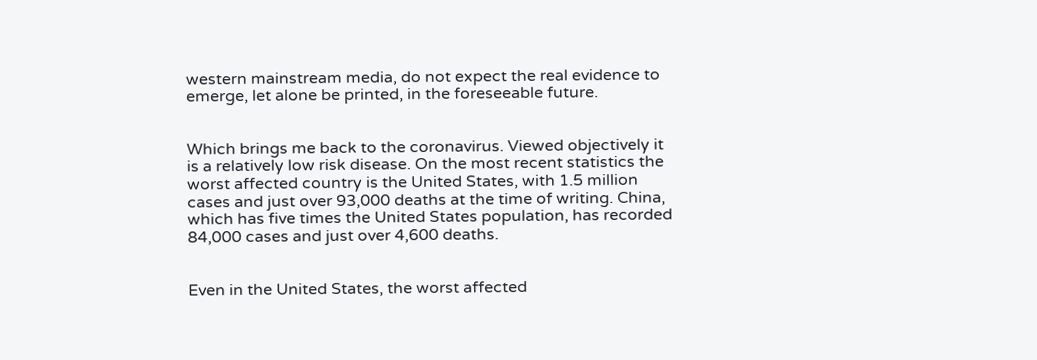western mainstream media, do not expect the real evidence to emerge, let alone be printed, in the foreseeable future.


Which brings me back to the coronavirus. Viewed objectively it is a relatively low risk disease. On the most recent statistics the worst affected country is the United States, with 1.5 million cases and just over 93,000 deaths at the time of writing. China, which has five times the United States population, has recorded 84,000 cases and just over 4,600 deaths.


Even in the United States, the worst affected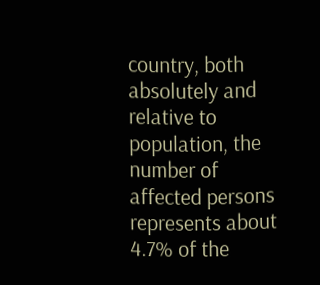country, both absolutely and relative to population, the number of affected persons represents about 4.7% of the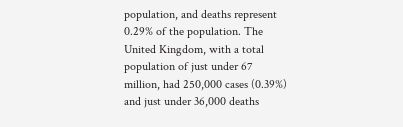population, and deaths represent 0.29% of the population. The United Kingdom, with a total population of just under 67 million, had 250,000 cases (0.39%) and just under 36,000 deaths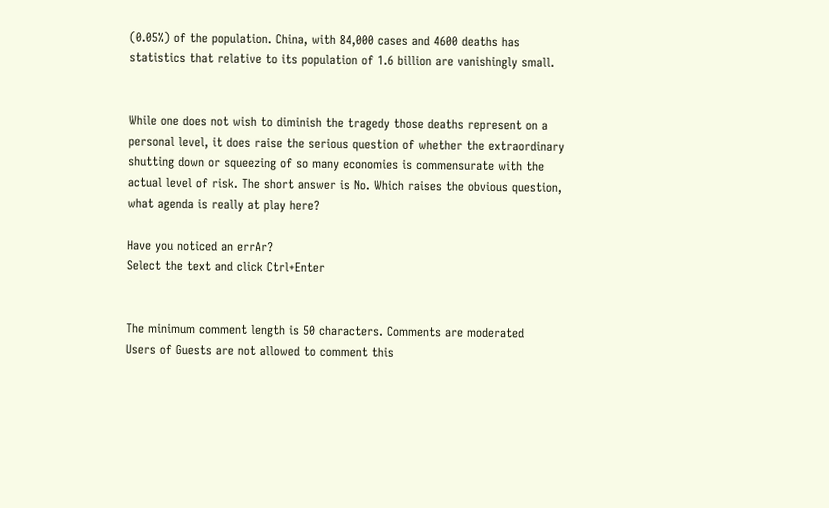(0.05%) of the population. China, with 84,000 cases and 4600 deaths has statistics that relative to its population of 1.6 billion are vanishingly small.


While one does not wish to diminish the tragedy those deaths represent on a personal level, it does raise the serious question of whether the extraordinary shutting down or squeezing of so many economies is commensurate with the actual level of risk. The short answer is No. Which raises the obvious question, what agenda is really at play here?

Have you noticed an errAr?
Select the text and click Ctrl+Enter


The minimum comment length is 50 characters. Comments are moderated
Users of Guests are not allowed to comment this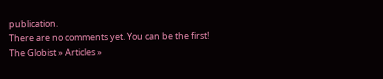publication.
There are no comments yet. You can be the first!
The Globist » Articles »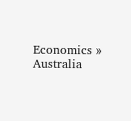Economics » Australia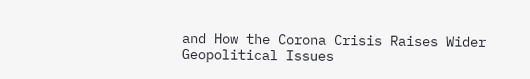and How the Corona Crisis Raises Wider Geopolitical Issues